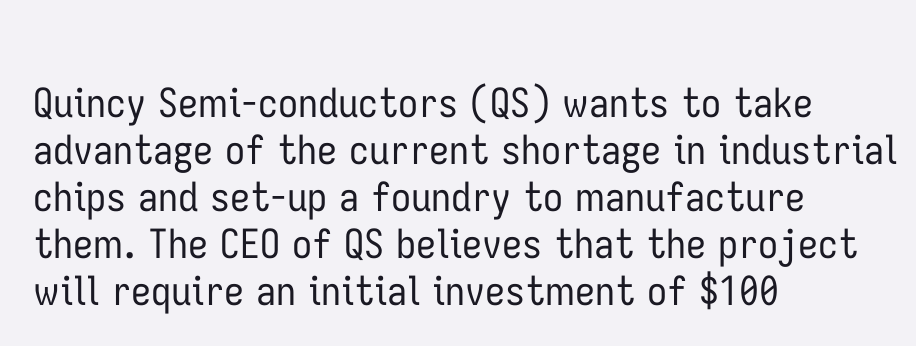Quincy Semi-conductors (QS) wants to take advantage of the current shortage in industrial chips and set-up a foundry to manufacture them. The CEO of QS believes that the project will require an initial investment of $100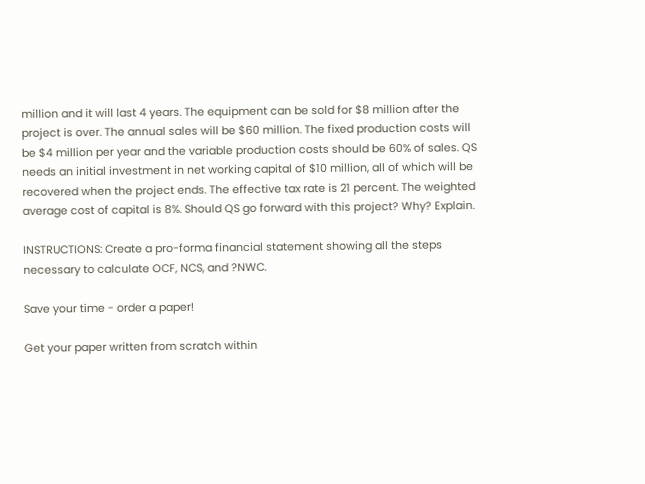million and it will last 4 years. The equipment can be sold for $8 million after the project is over. The annual sales will be $60 million. The fixed production costs will be $4 million per year and the variable production costs should be 60% of sales. QS needs an initial investment in net working capital of $10 million, all of which will be recovered when the project ends. The effective tax rate is 21 percent. The weighted average cost of capital is 8%. Should QS go forward with this project? Why? Explain.

INSTRUCTIONS: Create a pro-forma financial statement showing all the steps necessary to calculate OCF, NCS, and ?NWC.

Save your time - order a paper!

Get your paper written from scratch within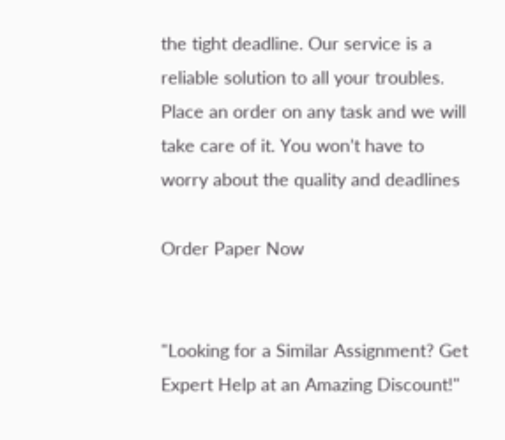the tight deadline. Our service is a reliable solution to all your troubles. Place an order on any task and we will take care of it. You won’t have to worry about the quality and deadlines

Order Paper Now


"Looking for a Similar Assignment? Get Expert Help at an Amazing Discount!"